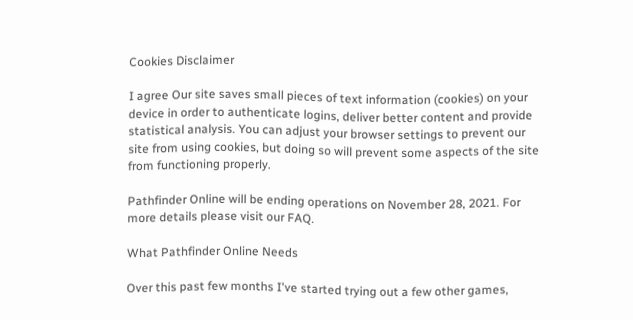Cookies Disclaimer

I agree Our site saves small pieces of text information (cookies) on your device in order to authenticate logins, deliver better content and provide statistical analysis. You can adjust your browser settings to prevent our site from using cookies, but doing so will prevent some aspects of the site from functioning properly.

Pathfinder Online will be ending operations on November 28, 2021. For more details please visit our FAQ.

What Pathfinder Online Needs

Over this past few months I've started trying out a few other games,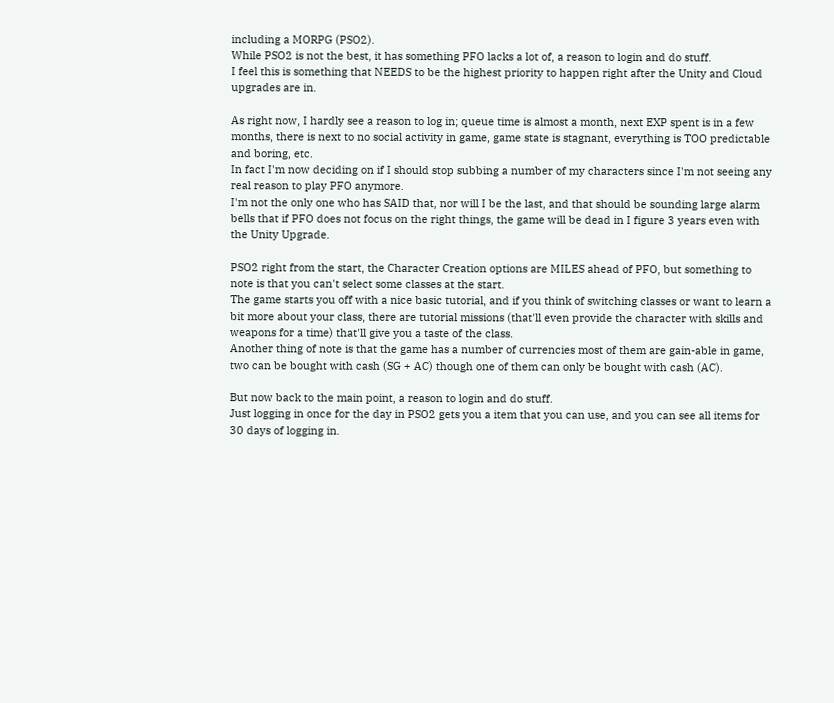including a MORPG (PSO2).
While PSO2 is not the best, it has something PFO lacks a lot of, a reason to login and do stuff.
I feel this is something that NEEDS to be the highest priority to happen right after the Unity and Cloud upgrades are in.

As right now, I hardly see a reason to log in; queue time is almost a month, next EXP spent is in a few months, there is next to no social activity in game, game state is stagnant, everything is TOO predictable and boring, etc.
In fact I'm now deciding on if I should stop subbing a number of my characters since I'm not seeing any real reason to play PFO anymore.
I'm not the only one who has SAID that, nor will I be the last, and that should be sounding large alarm bells that if PFO does not focus on the right things, the game will be dead in I figure 3 years even with the Unity Upgrade.

PSO2 right from the start, the Character Creation options are MILES ahead of PFO, but something to note is that you can't select some classes at the start.
The game starts you off with a nice basic tutorial, and if you think of switching classes or want to learn a bit more about your class, there are tutorial missions (that'll even provide the character with skills and weapons for a time) that'll give you a taste of the class.
Another thing of note is that the game has a number of currencies most of them are gain-able in game, two can be bought with cash (SG + AC) though one of them can only be bought with cash (AC).

But now back to the main point, a reason to login and do stuff.
Just logging in once for the day in PSO2 gets you a item that you can use, and you can see all items for 30 days of logging in.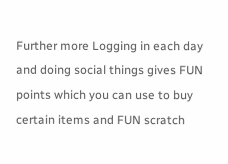Further more Logging in each day and doing social things gives FUN points which you can use to buy certain items and FUN scratch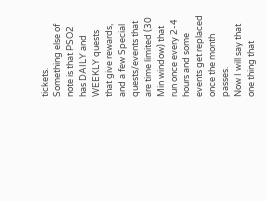tickets.
Something else of note is that PSO2 has DAILY and WEEKLY quests that give rewards, and a few Special quests/events that are time limited (30 Min window) that run once every 2-4 hours and some events get replaced once the month passes.
Now I will say that one thing that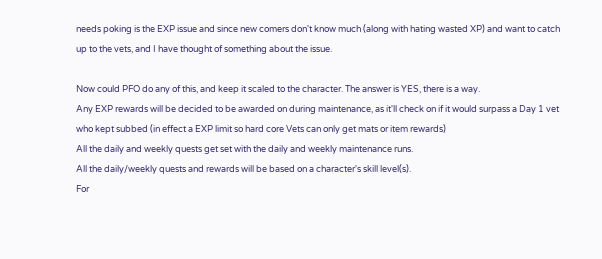needs poking is the EXP issue and since new comers don't know much (along with hating wasted XP) and want to catch up to the vets, and I have thought of something about the issue.

Now could PFO do any of this, and keep it scaled to the character. The answer is YES, there is a way.
Any EXP rewards will be decided to be awarded on during maintenance, as it'll check on if it would surpass a Day 1 vet who kept subbed (in effect a EXP limit so hard core Vets can only get mats or item rewards)
All the daily and weekly quests get set with the daily and weekly maintenance runs.
All the daily/weekly quests and rewards will be based on a character's skill level(s).
For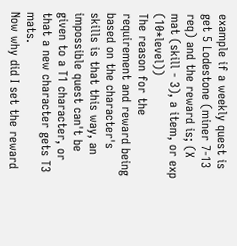example if a weekly quest is get 5 Lodestone (miner 7-13 req) and the reward is; (X mat (skill - 3), a item, or exp (10*level))
The reason for the requirement and reward being based on the character's skills is that this way, an impossible quest can't be given to a T1 character, or that a new character gets T3 mats.
Now why did I set the reward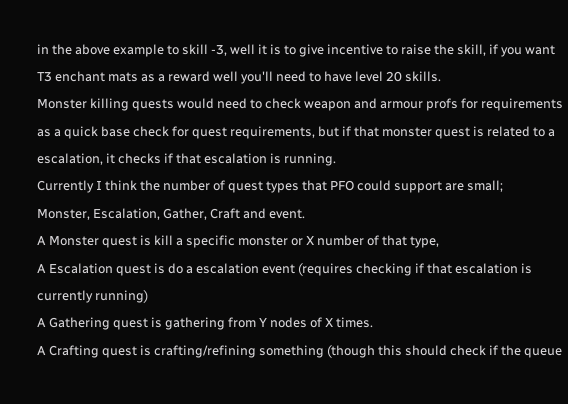in the above example to skill -3, well it is to give incentive to raise the skill, if you want T3 enchant mats as a reward well you'll need to have level 20 skills.
Monster killing quests would need to check weapon and armour profs for requirements as a quick base check for quest requirements, but if that monster quest is related to a escalation, it checks if that escalation is running.
Currently I think the number of quest types that PFO could support are small;
Monster, Escalation, Gather, Craft and event.
A Monster quest is kill a specific monster or X number of that type,
A Escalation quest is do a escalation event (requires checking if that escalation is currently running)
A Gathering quest is gathering from Y nodes of X times.
A Crafting quest is crafting/refining something (though this should check if the queue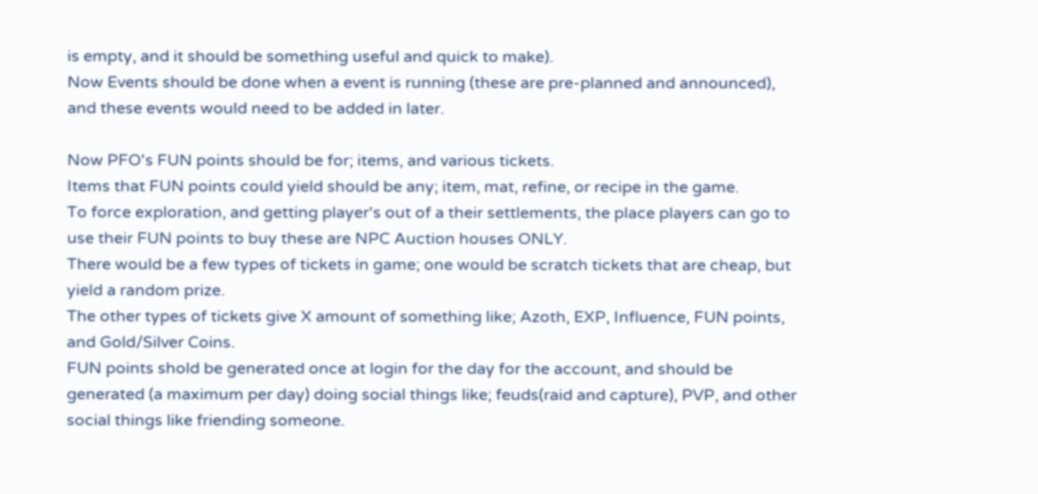is empty, and it should be something useful and quick to make).
Now Events should be done when a event is running (these are pre-planned and announced), and these events would need to be added in later.

Now PFO's FUN points should be for; items, and various tickets.
Items that FUN points could yield should be any; item, mat, refine, or recipe in the game.
To force exploration, and getting player's out of a their settlements, the place players can go to use their FUN points to buy these are NPC Auction houses ONLY.
There would be a few types of tickets in game; one would be scratch tickets that are cheap, but yield a random prize.
The other types of tickets give X amount of something like; Azoth, EXP, Influence, FUN points, and Gold/Silver Coins.
FUN points shold be generated once at login for the day for the account, and should be generated (a maximum per day) doing social things like; feuds(raid and capture), PVP, and other social things like friending someone.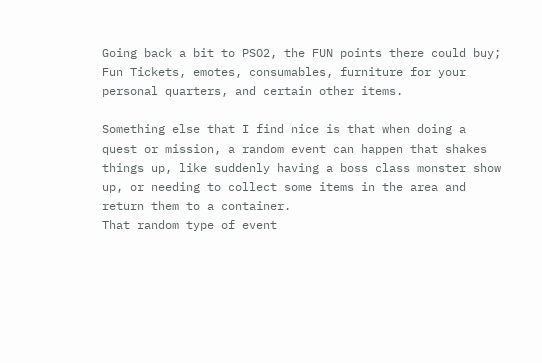Going back a bit to PSO2, the FUN points there could buy; Fun Tickets, emotes, consumables, furniture for your personal quarters, and certain other items.

Something else that I find nice is that when doing a quest or mission, a random event can happen that shakes things up, like suddenly having a boss class monster show up, or needing to collect some items in the area and return them to a container.
That random type of event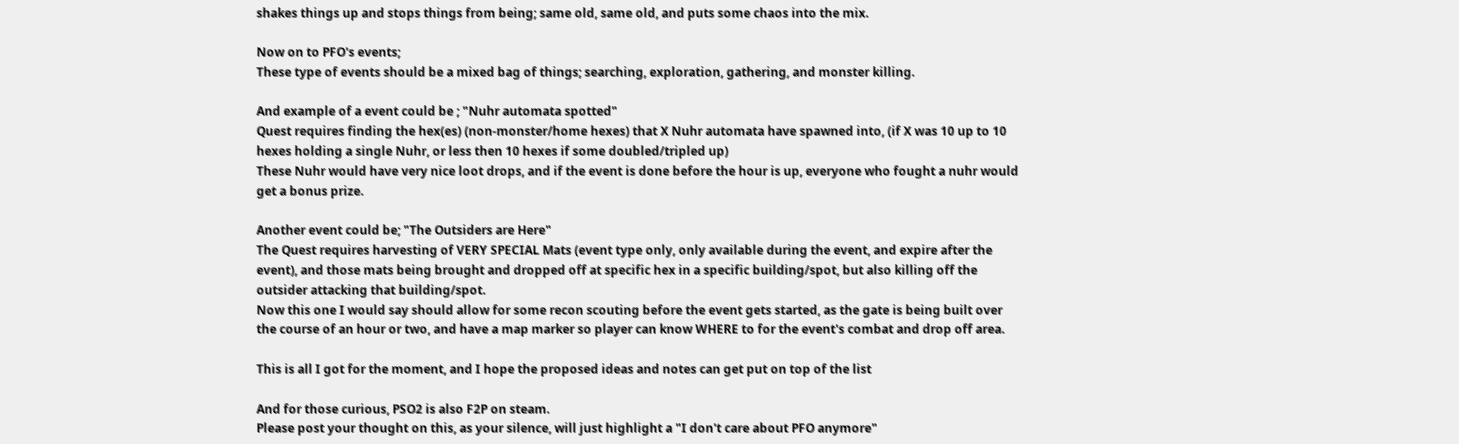shakes things up and stops things from being; same old, same old, and puts some chaos into the mix.

Now on to PFO's events;
These type of events should be a mixed bag of things; searching, exploration, gathering, and monster killing.

And example of a event could be ; "Nuhr automata spotted"
Quest requires finding the hex(es) (non-monster/home hexes) that X Nuhr automata have spawned into, (if X was 10 up to 10 hexes holding a single Nuhr, or less then 10 hexes if some doubled/tripled up)
These Nuhr would have very nice loot drops, and if the event is done before the hour is up, everyone who fought a nuhr would get a bonus prize.

Another event could be; "The Outsiders are Here"
The Quest requires harvesting of VERY SPECIAL Mats (event type only, only available during the event, and expire after the event), and those mats being brought and dropped off at specific hex in a specific building/spot, but also killing off the outsider attacking that building/spot.
Now this one I would say should allow for some recon scouting before the event gets started, as the gate is being built over the course of an hour or two, and have a map marker so player can know WHERE to for the event's combat and drop off area.

This is all I got for the moment, and I hope the proposed ideas and notes can get put on top of the list

And for those curious, PSO2 is also F2P on steam.
Please post your thought on this, as your silence, will just highlight a "I don't care about PFO anymore"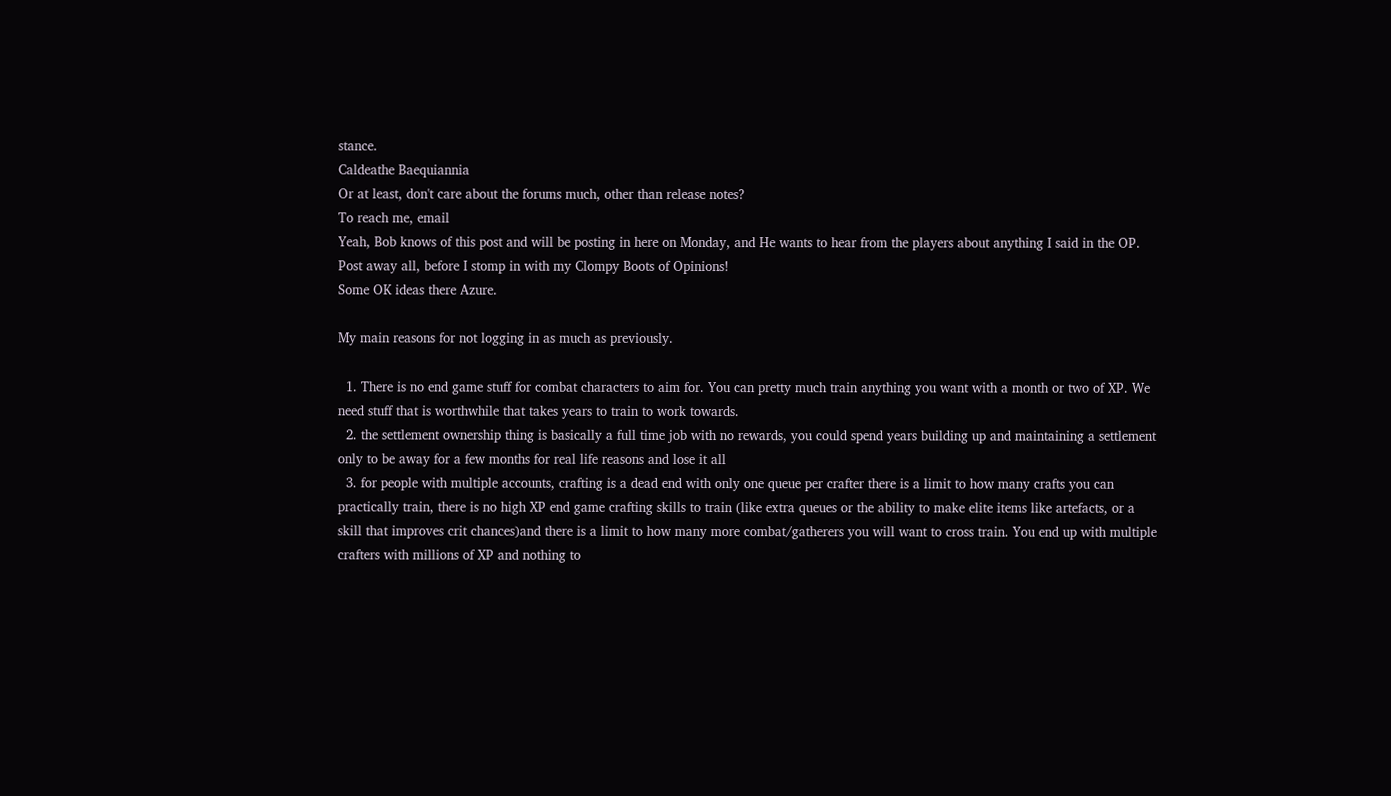stance.
Caldeathe Baequiannia
Or at least, don't care about the forums much, other than release notes?
To reach me, email
Yeah, Bob knows of this post and will be posting in here on Monday, and He wants to hear from the players about anything I said in the OP.
Post away all, before I stomp in with my Clompy Boots of Opinions!
Some OK ideas there Azure.

My main reasons for not logging in as much as previously.

  1. There is no end game stuff for combat characters to aim for. You can pretty much train anything you want with a month or two of XP. We need stuff that is worthwhile that takes years to train to work towards.
  2. the settlement ownership thing is basically a full time job with no rewards, you could spend years building up and maintaining a settlement only to be away for a few months for real life reasons and lose it all
  3. for people with multiple accounts, crafting is a dead end with only one queue per crafter there is a limit to how many crafts you can practically train, there is no high XP end game crafting skills to train (like extra queues or the ability to make elite items like artefacts, or a skill that improves crit chances)and there is a limit to how many more combat/gatherers you will want to cross train. You end up with multiple crafters with millions of XP and nothing to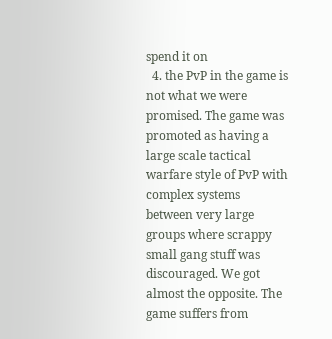spend it on
  4. the PvP in the game is not what we were promised. The game was promoted as having a large scale tactical warfare style of PvP with complex systems between very large groups where scrappy small gang stuff was discouraged. We got almost the opposite. The game suffers from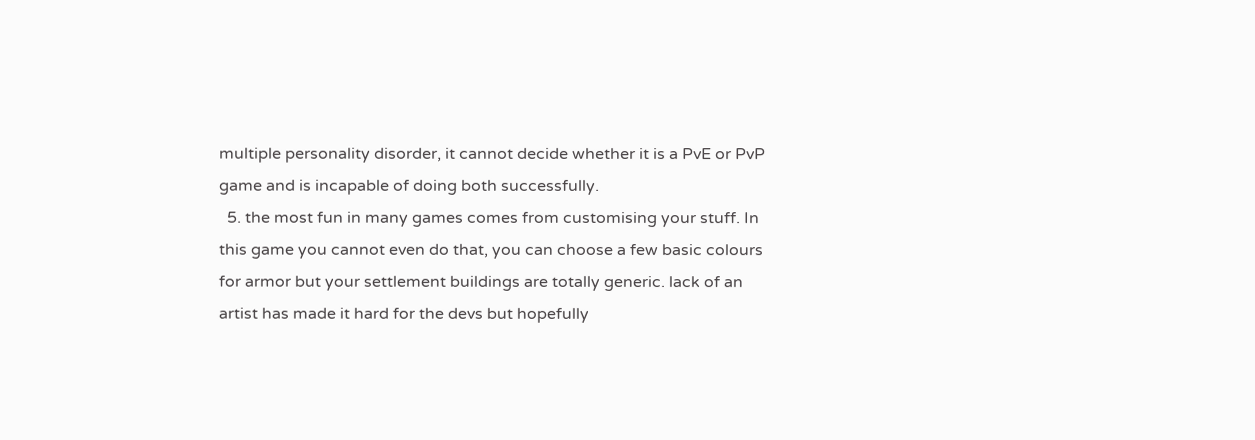multiple personality disorder, it cannot decide whether it is a PvE or PvP game and is incapable of doing both successfully.
  5. the most fun in many games comes from customising your stuff. In this game you cannot even do that, you can choose a few basic colours for armor but your settlement buildings are totally generic. lack of an artist has made it hard for the devs but hopefully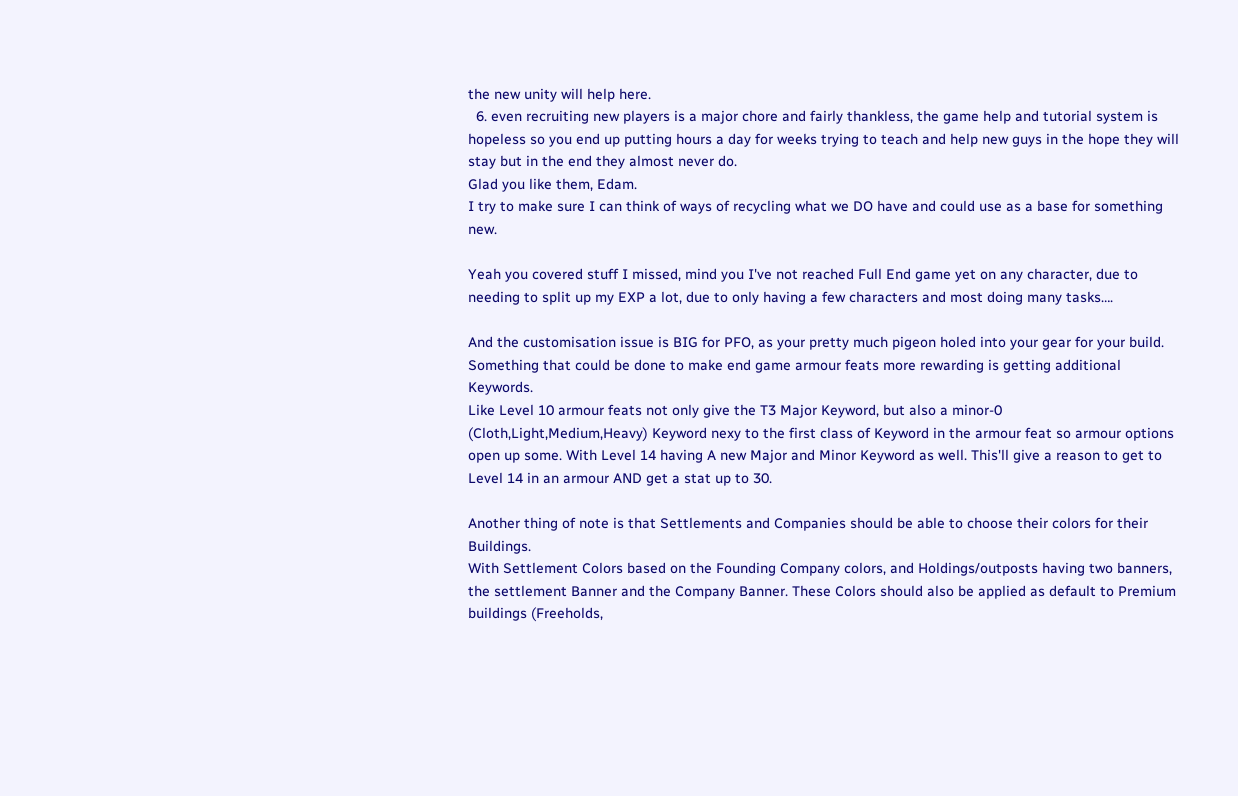the new unity will help here.
  6. even recruiting new players is a major chore and fairly thankless, the game help and tutorial system is hopeless so you end up putting hours a day for weeks trying to teach and help new guys in the hope they will stay but in the end they almost never do.
Glad you like them, Edam.
I try to make sure I can think of ways of recycling what we DO have and could use as a base for something new.

Yeah you covered stuff I missed, mind you I've not reached Full End game yet on any character, due to needing to split up my EXP a lot, due to only having a few characters and most doing many tasks….

And the customisation issue is BIG for PFO, as your pretty much pigeon holed into your gear for your build.
Something that could be done to make end game armour feats more rewarding is getting additional Keywords.
Like Level 10 armour feats not only give the T3 Major Keyword, but also a minor-0 (Cloth,Light,Medium,Heavy) Keyword nexy to the first class of Keyword in the armour feat so armour options open up some. With Level 14 having A new Major and Minor Keyword as well. This'll give a reason to get to Level 14 in an armour AND get a stat up to 30.

Another thing of note is that Settlements and Companies should be able to choose their colors for their Buildings.
With Settlement Colors based on the Founding Company colors, and Holdings/outposts having two banners, the settlement Banner and the Company Banner. These Colors should also be applied as default to Premium buildings (Freeholds,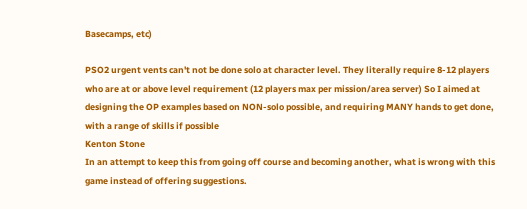Basecamps, etc)

PSO2 urgent vents can't not be done solo at character level. They literally require 8-12 players who are at or above level requirement (12 players max per mission/area server) So I aimed at designing the OP examples based on NON-solo possible, and requiring MANY hands to get done, with a range of skills if possible
Kenton Stone
In an attempt to keep this from going off course and becoming another, what is wrong with this game instead of offering suggestions.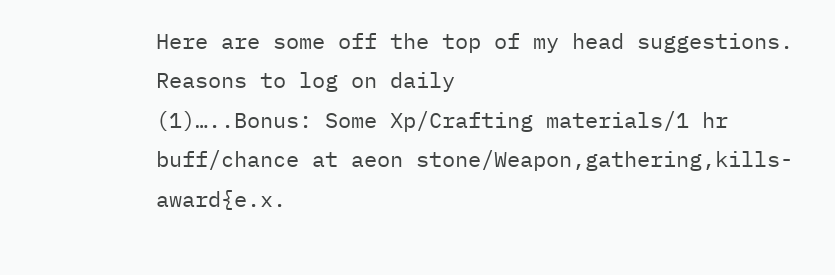Here are some off the top of my head suggestions.
Reasons to log on daily
(1)…..Bonus: Some Xp/Crafting materials/1 hr buff/chance at aeon stone/Weapon,gathering,kills-award{e.x.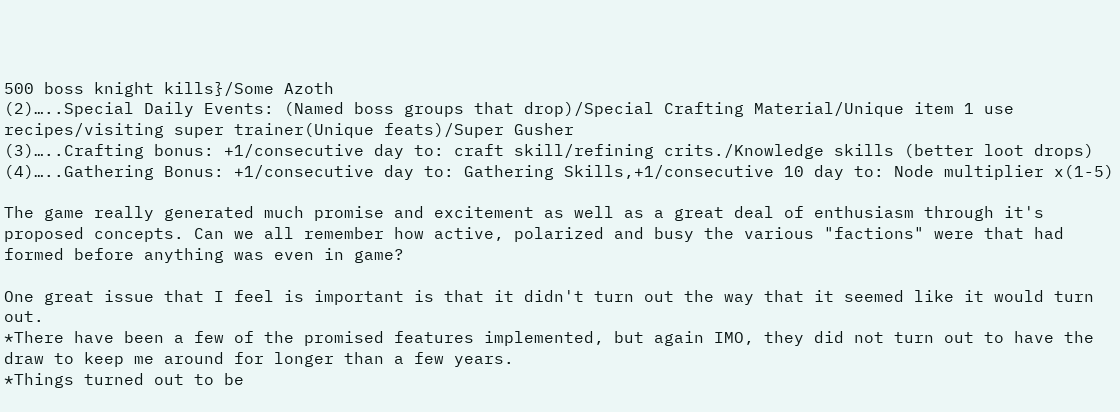500 boss knight kills}/Some Azoth
(2)…..Special Daily Events: (Named boss groups that drop)/Special Crafting Material/Unique item 1 use recipes/visiting super trainer(Unique feats)/Super Gusher
(3)…..Crafting bonus: +1/consecutive day to: craft skill/refining crits./Knowledge skills (better loot drops)
(4)…..Gathering Bonus: +1/consecutive day to: Gathering Skills,+1/consecutive 10 day to: Node multiplier x(1-5)

The game really generated much promise and excitement as well as a great deal of enthusiasm through it's proposed concepts. Can we all remember how active, polarized and busy the various "factions" were that had formed before anything was even in game?

One great issue that I feel is important is that it didn't turn out the way that it seemed like it would turn out.
*There have been a few of the promised features implemented, but again IMO, they did not turn out to have the draw to keep me around for longer than a few years.
*Things turned out to be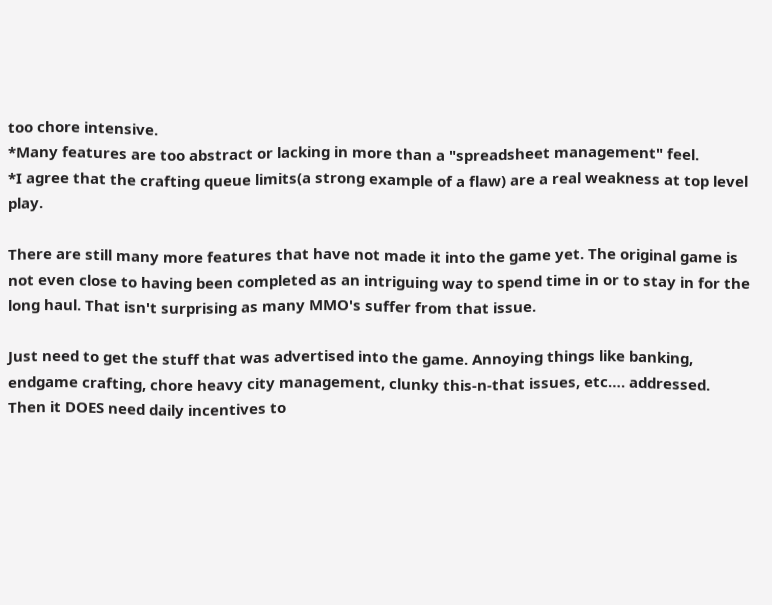too chore intensive.
*Many features are too abstract or lacking in more than a "spreadsheet management" feel.
*I agree that the crafting queue limits(a strong example of a flaw) are a real weakness at top level play.

There are still many more features that have not made it into the game yet. The original game is not even close to having been completed as an intriguing way to spend time in or to stay in for the long haul. That isn't surprising as many MMO's suffer from that issue.

Just need to get the stuff that was advertised into the game. Annoying things like banking, endgame crafting, chore heavy city management, clunky this-n-that issues, etc…. addressed. Then it DOES need daily incentives to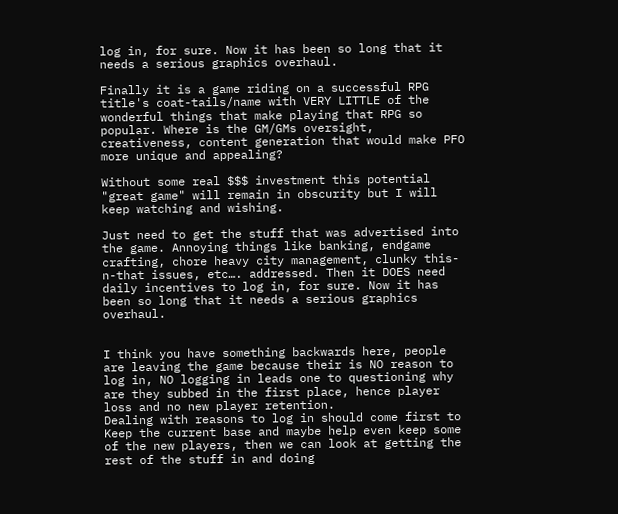log in, for sure. Now it has been so long that it needs a serious graphics overhaul.

Finally it is a game riding on a successful RPG title's coat-tails/name with VERY LITTLE of the wonderful things that make playing that RPG so popular. Where is the GM/GMs oversight, creativeness, content generation that would make PFO more unique and appealing?

Without some real $$$ investment this potential "great game" will remain in obscurity but I will keep watching and wishing.

Just need to get the stuff that was advertised into the game. Annoying things like banking, endgame crafting, chore heavy city management, clunky this-n-that issues, etc…. addressed. Then it DOES need daily incentives to log in, for sure. Now it has been so long that it needs a serious graphics overhaul.


I think you have something backwards here, people are leaving the game because their is NO reason to log in, NO logging in leads one to questioning why are they subbed in the first place, hence player loss and no new player retention.
Dealing with reasons to log in should come first to Keep the current base and maybe help even keep some of the new players, then we can look at getting the rest of the stuff in and doing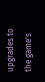upgrades to the game's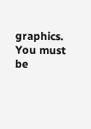graphics.
You must be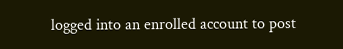logged into an enrolled account to post